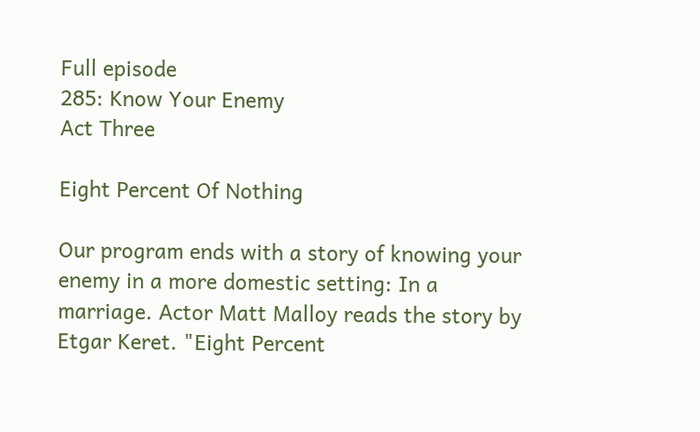Full episode
285: Know Your Enemy
Act Three

Eight Percent Of Nothing

Our program ends with a story of knowing your enemy in a more domestic setting: In a marriage. Actor Matt Malloy reads the story by Etgar Keret. "Eight Percent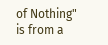of Nothing" is from a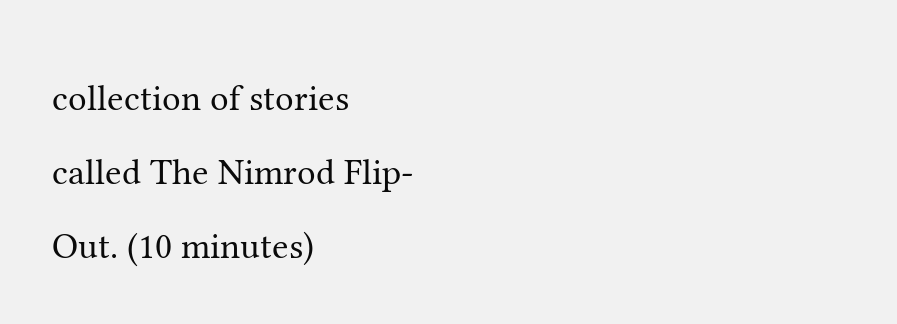collection of stories called The Nimrod Flip-Out. (10 minutes)